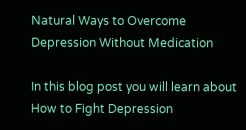Natural Ways to Overcome Depression Without Medication

In this blog post you will learn about How to Fight Depression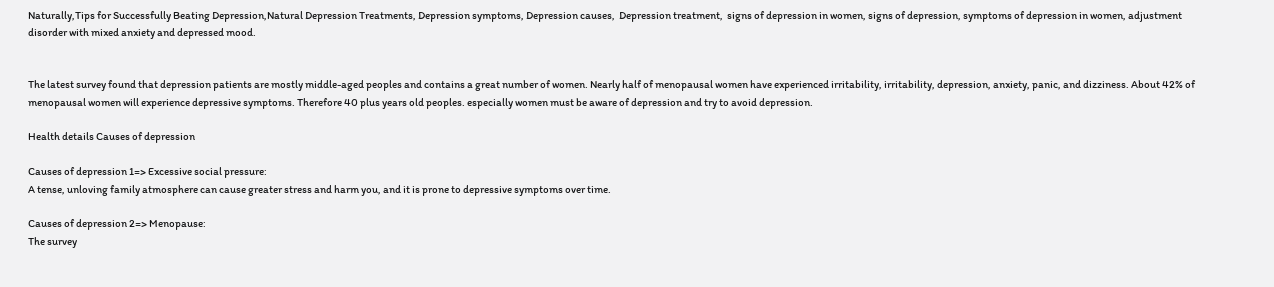Naturally,Tips for Successfully Beating Depression,Natural Depression Treatments, Depression symptoms, Depression causes,  Depression treatment,  signs of depression in women, signs of depression, symptoms of depression in women, adjustment disorder with mixed anxiety and depressed mood.


The latest survey found that depression patients are mostly middle-aged peoples and contains a great number of women. Nearly half of menopausal women have experienced irritability, irritability, depression, anxiety, panic, and dizziness. About 42% of menopausal women will experience depressive symptoms. Therefore 40 plus years old peoples. especially women must be aware of depression and try to avoid depression.

Health details Causes of depression

Causes of depression 1=> Excessive social pressure:
A tense, unloving family atmosphere can cause greater stress and harm you, and it is prone to depressive symptoms over time.

Causes of depression 2=> Menopause:
The survey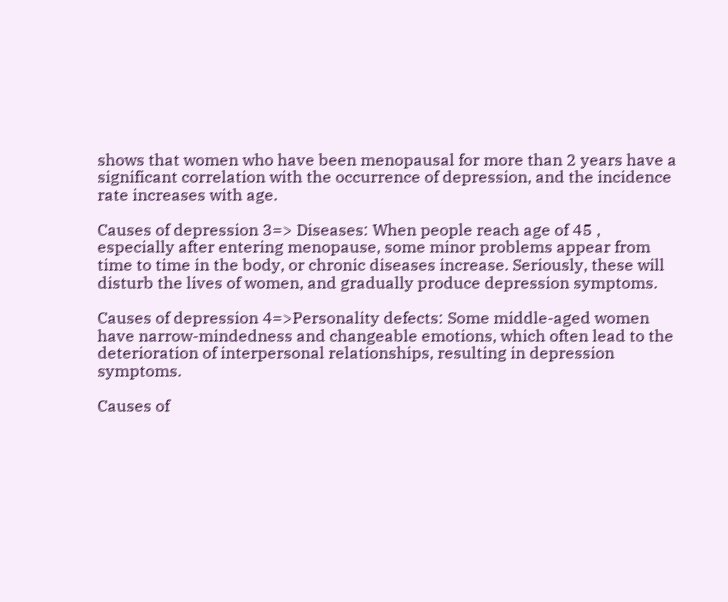shows that women who have been menopausal for more than 2 years have a significant correlation with the occurrence of depression, and the incidence rate increases with age.

Causes of depression 3=> Diseases: When people reach age of 45 , especially after entering menopause, some minor problems appear from time to time in the body, or chronic diseases increase. Seriously, these will disturb the lives of women, and gradually produce depression symptoms.

Causes of depression 4=>Personality defects: Some middle-aged women have narrow-mindedness and changeable emotions, which often lead to the deterioration of interpersonal relationships, resulting in depression symptoms.

Causes of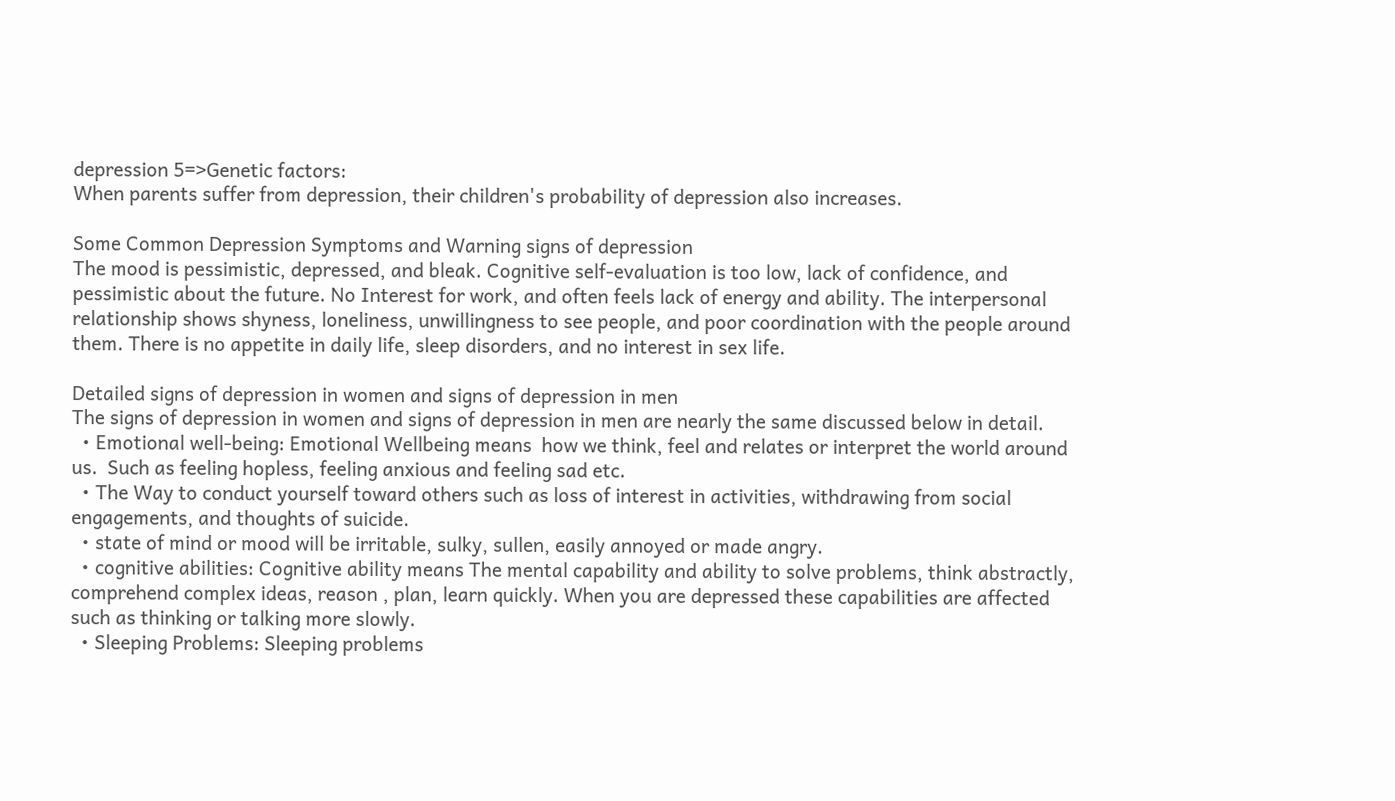depression 5=>Genetic factors:
When parents suffer from depression, their children's probability of depression also increases.

Some Common Depression Symptoms and Warning signs of depression
The mood is pessimistic, depressed, and bleak. Cognitive self-evaluation is too low, lack of confidence, and pessimistic about the future. No Interest for work, and often feels lack of energy and ability. The interpersonal relationship shows shyness, loneliness, unwillingness to see people, and poor coordination with the people around them. There is no appetite in daily life, sleep disorders, and no interest in sex life.

Detailed signs of depression in women and signs of depression in men
The signs of depression in women and signs of depression in men are nearly the same discussed below in detail.
  • Emotional well-being: Emotional Wellbeing means  how we think, feel and relates or interpret the world around us.  Such as feeling hopless, feeling anxious and feeling sad etc.
  • The Way to conduct yourself toward others such as loss of interest in activities, withdrawing from social engagements, and thoughts of suicide.
  • state of mind or mood will be irritable, sulky, sullen, easily annoyed or made angry.
  • cognitive abilities: Cognitive ability means The mental capability and ability to solve problems, think abstractly, comprehend complex ideas, reason , plan, learn quickly. When you are depressed these capabilities are affected such as thinking or talking more slowly.
  • Sleeping Problems: Sleeping problems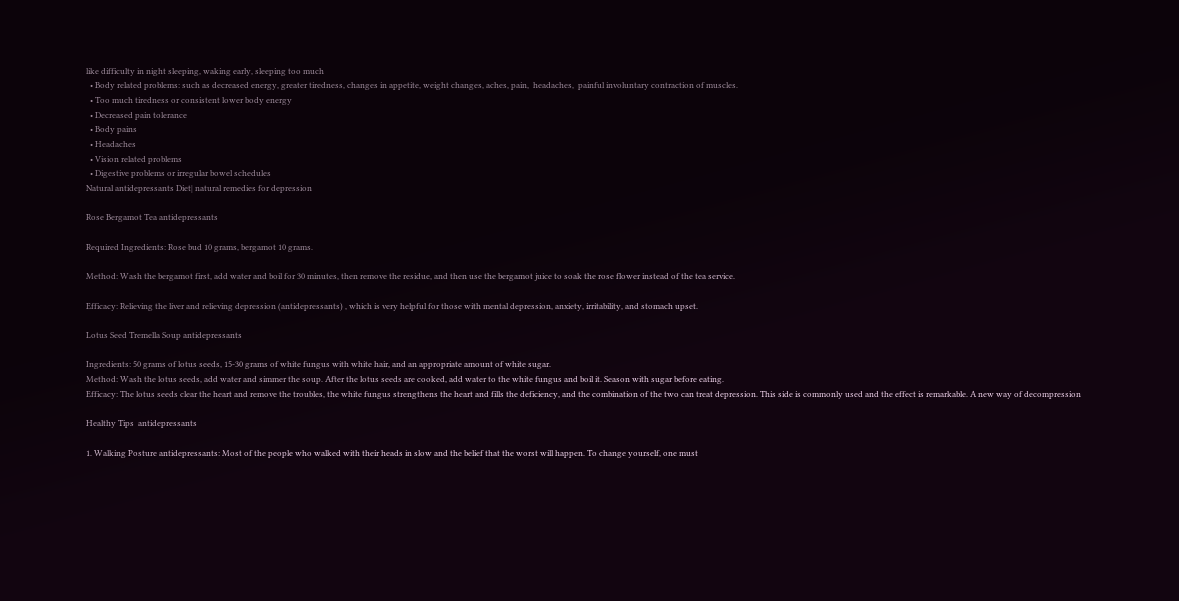like difficulty in night sleeping, waking early, sleeping too much
  • Body related problems: such as decreased energy, greater tiredness, changes in appetite, weight changes, aches, pain,  headaches,  painful involuntary contraction of muscles.
  • Too much tiredness or consistent lower body energy
  • Decreased pain tolerance
  • Body pains
  • Headaches
  • Vision related problems
  • Digestive problems or irregular bowel schedules
Natural antidepressants Diet| natural remedies for depression

Rose Bergamot Tea antidepressants

Required Ingredients: Rose bud 10 grams, bergamot 10 grams.

Method: Wash the bergamot first, add water and boil for 30 minutes, then remove the residue, and then use the bergamot juice to soak the rose flower instead of the tea service.

Efficacy: Relieving the liver and relieving depression (antidepressants) , which is very helpful for those with mental depression, anxiety, irritability, and stomach upset.

Lotus Seed Tremella Soup antidepressants

Ingredients: 50 grams of lotus seeds, 15-30 grams of white fungus with white hair, and an appropriate amount of white sugar.
Method: Wash the lotus seeds, add water and simmer the soup. After the lotus seeds are cooked, add water to the white fungus and boil it. Season with sugar before eating.
Efficacy: The lotus seeds clear the heart and remove the troubles, the white fungus strengthens the heart and fills the deficiency, and the combination of the two can treat depression. This side is commonly used and the effect is remarkable. A new way of decompression

Healthy Tips  antidepressants

1. Walking Posture antidepressants: Most of the people who walked with their heads in slow and the belief that the worst will happen. To change yourself, one must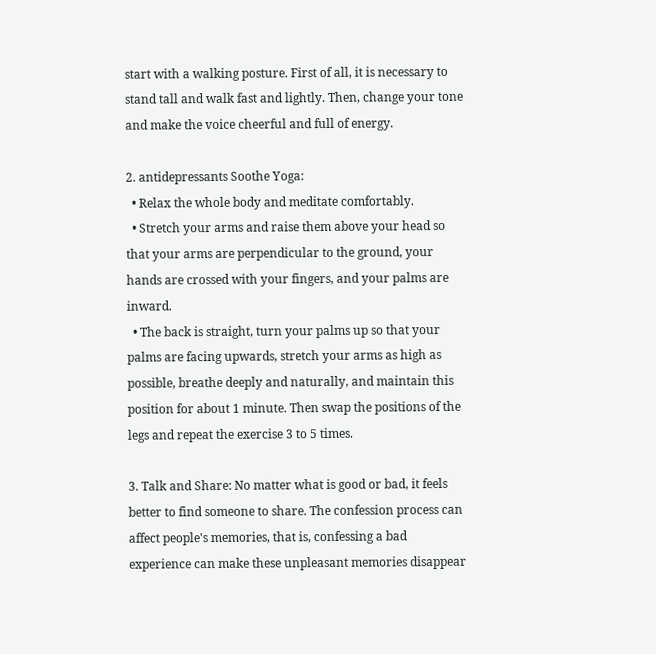start with a walking posture. First of all, it is necessary to stand tall and walk fast and lightly. Then, change your tone and make the voice cheerful and full of energy.

2. antidepressants Soothe Yoga:
  • Relax the whole body and meditate comfortably.
  • Stretch your arms and raise them above your head so that your arms are perpendicular to the ground, your hands are crossed with your fingers, and your palms are inward.
  • The back is straight, turn your palms up so that your palms are facing upwards, stretch your arms as high as possible, breathe deeply and naturally, and maintain this position for about 1 minute. Then swap the positions of the legs and repeat the exercise 3 to 5 times.

3. Talk and Share: No matter what is good or bad, it feels better to find someone to share. The confession process can affect people's memories, that is, confessing a bad experience can make these unpleasant memories disappear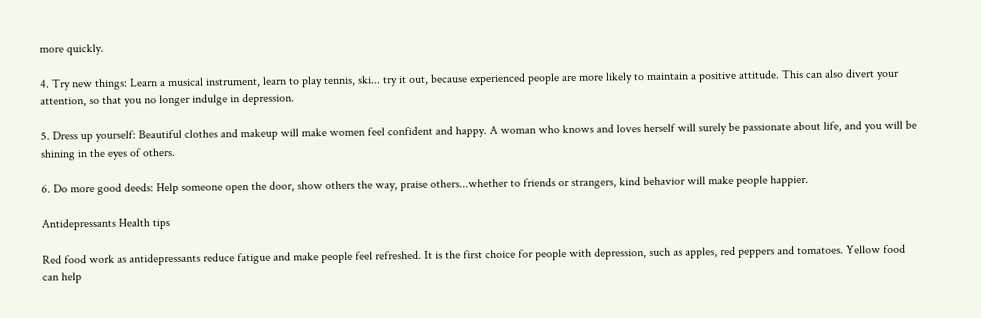more quickly.

4. Try new things: Learn a musical instrument, learn to play tennis, ski... try it out, because experienced people are more likely to maintain a positive attitude. This can also divert your attention, so that you no longer indulge in depression.

5. Dress up yourself: Beautiful clothes and makeup will make women feel confident and happy. A woman who knows and loves herself will surely be passionate about life, and you will be shining in the eyes of others.

6. Do more good deeds: Help someone open the door, show others the way, praise others...whether to friends or strangers, kind behavior will make people happier.

Antidepressants Health tips

Red food work as antidepressants reduce fatigue and make people feel refreshed. It is the first choice for people with depression, such as apples, red peppers and tomatoes. Yellow food can help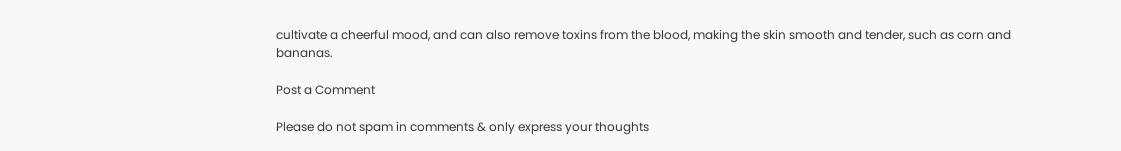cultivate a cheerful mood, and can also remove toxins from the blood, making the skin smooth and tender, such as corn and bananas.

Post a Comment

Please do not spam in comments & only express your thoughts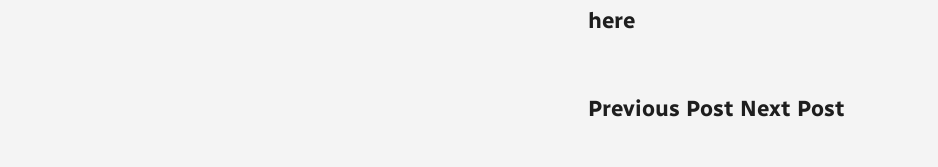here

Previous Post Next Post